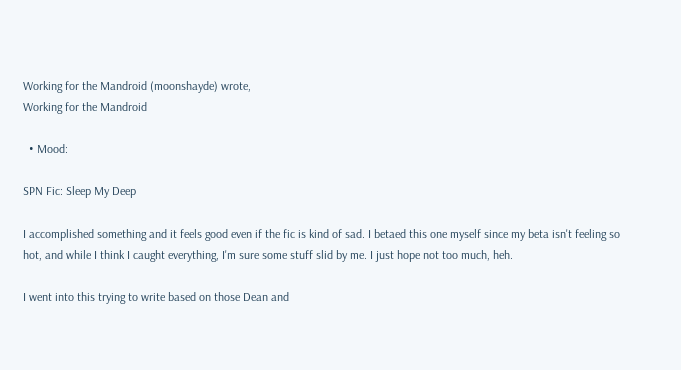Working for the Mandroid (moonshayde) wrote,
Working for the Mandroid

  • Mood:

SPN Fic: Sleep My Deep

I accomplished something and it feels good even if the fic is kind of sad. I betaed this one myself since my beta isn't feeling so hot, and while I think I caught everything, I'm sure some stuff slid by me. I just hope not too much, heh.

I went into this trying to write based on those Dean and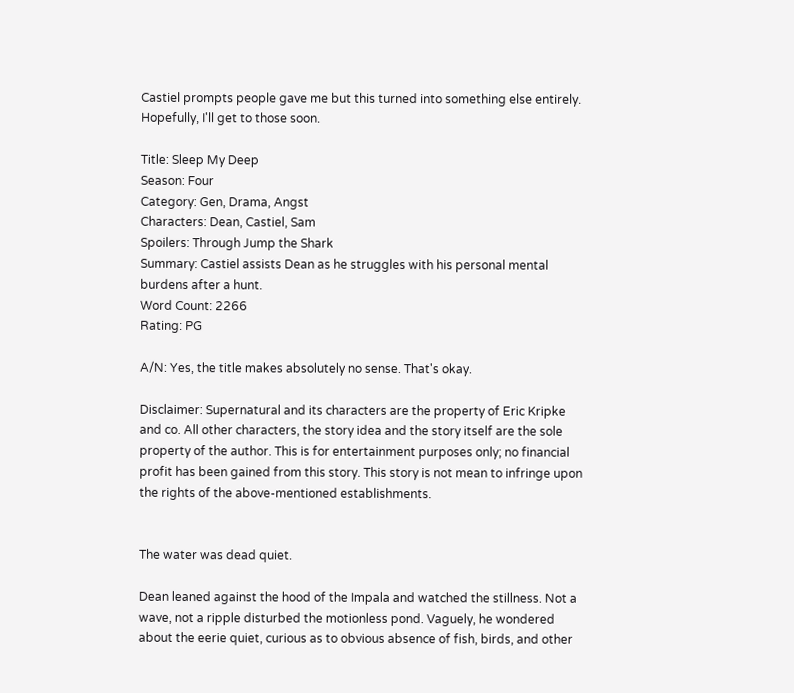Castiel prompts people gave me but this turned into something else entirely. Hopefully, I'll get to those soon.

Title: Sleep My Deep
Season: Four
Category: Gen, Drama, Angst
Characters: Dean, Castiel, Sam
Spoilers: Through Jump the Shark
Summary: Castiel assists Dean as he struggles with his personal mental burdens after a hunt.
Word Count: 2266
Rating: PG

A/N: Yes, the title makes absolutely no sense. That's okay.

Disclaimer: Supernatural and its characters are the property of Eric Kripke and co. All other characters, the story idea and the story itself are the sole property of the author. This is for entertainment purposes only; no financial profit has been gained from this story. This story is not mean to infringe upon the rights of the above-mentioned establishments.


The water was dead quiet.

Dean leaned against the hood of the Impala and watched the stillness. Not a wave, not a ripple disturbed the motionless pond. Vaguely, he wondered about the eerie quiet, curious as to obvious absence of fish, birds, and other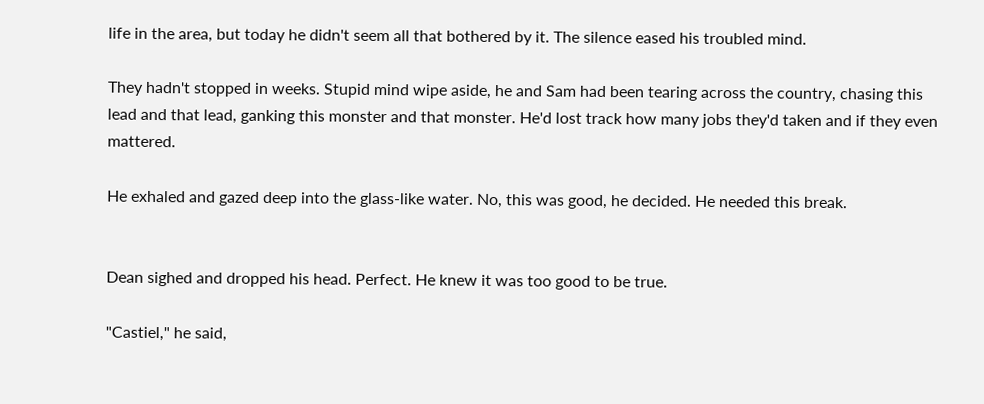life in the area, but today he didn't seem all that bothered by it. The silence eased his troubled mind.

They hadn't stopped in weeks. Stupid mind wipe aside, he and Sam had been tearing across the country, chasing this lead and that lead, ganking this monster and that monster. He'd lost track how many jobs they'd taken and if they even mattered.

He exhaled and gazed deep into the glass-like water. No, this was good, he decided. He needed this break.


Dean sighed and dropped his head. Perfect. He knew it was too good to be true.

"Castiel," he said,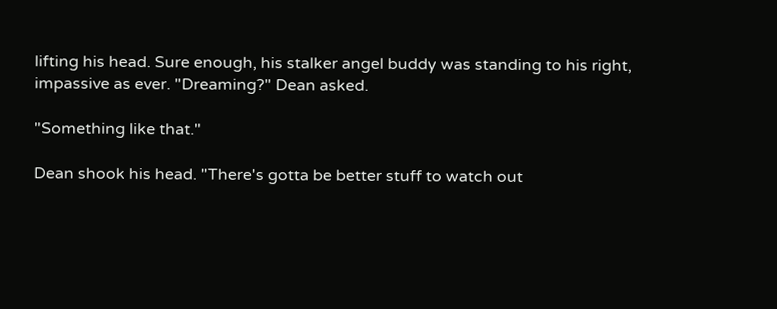lifting his head. Sure enough, his stalker angel buddy was standing to his right, impassive as ever. "Dreaming?" Dean asked.

"Something like that."

Dean shook his head. "There's gotta be better stuff to watch out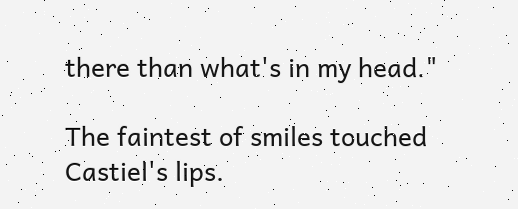there than what's in my head."

The faintest of smiles touched Castiel's lips.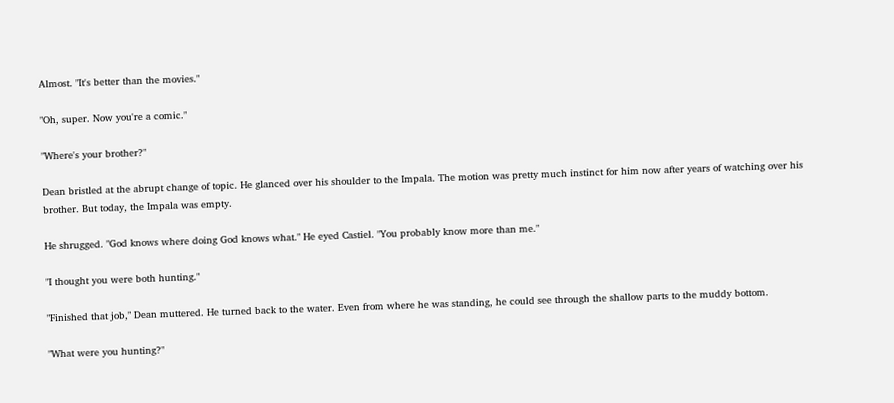Almost. "It's better than the movies."

"Oh, super. Now you're a comic."

"Where's your brother?"

Dean bristled at the abrupt change of topic. He glanced over his shoulder to the Impala. The motion was pretty much instinct for him now after years of watching over his brother. But today, the Impala was empty.

He shrugged. "God knows where doing God knows what." He eyed Castiel. "You probably know more than me."

"I thought you were both hunting."

"Finished that job," Dean muttered. He turned back to the water. Even from where he was standing, he could see through the shallow parts to the muddy bottom.

"What were you hunting?"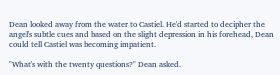Dean looked away from the water to Castiel. He'd started to decipher the angel's subtle cues and based on the slight depression in his forehead, Dean could tell Castiel was becoming impatient.

"What's with the twenty questions?" Dean asked.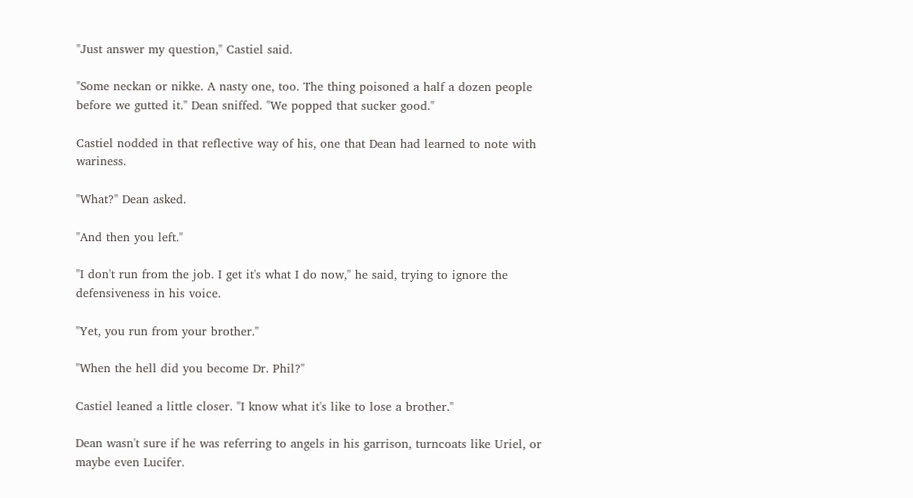"Just answer my question," Castiel said.

"Some neckan or nikke. A nasty one, too. The thing poisoned a half a dozen people before we gutted it." Dean sniffed. "We popped that sucker good."

Castiel nodded in that reflective way of his, one that Dean had learned to note with wariness.

"What?" Dean asked.

"And then you left."

"I don't run from the job. I get it's what I do now," he said, trying to ignore the defensiveness in his voice.

"Yet, you run from your brother."

"When the hell did you become Dr. Phil?"

Castiel leaned a little closer. "I know what it's like to lose a brother."

Dean wasn't sure if he was referring to angels in his garrison, turncoats like Uriel, or maybe even Lucifer.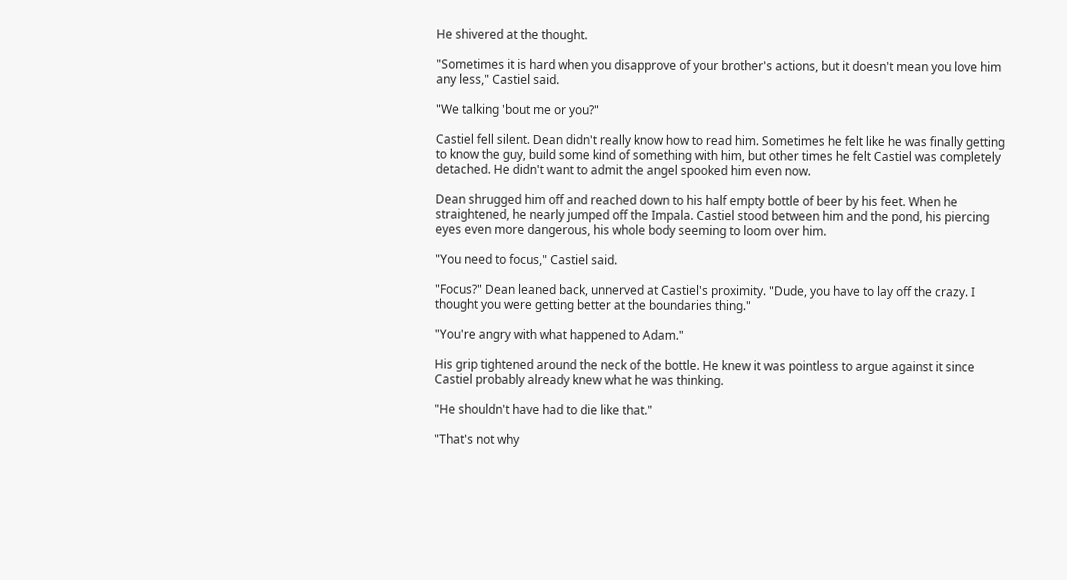He shivered at the thought.

"Sometimes it is hard when you disapprove of your brother's actions, but it doesn't mean you love him any less," Castiel said.

"We talking 'bout me or you?"

Castiel fell silent. Dean didn't really know how to read him. Sometimes he felt like he was finally getting to know the guy, build some kind of something with him, but other times he felt Castiel was completely detached. He didn't want to admit the angel spooked him even now.

Dean shrugged him off and reached down to his half empty bottle of beer by his feet. When he straightened, he nearly jumped off the Impala. Castiel stood between him and the pond, his piercing eyes even more dangerous, his whole body seeming to loom over him.

"You need to focus," Castiel said.

"Focus?" Dean leaned back, unnerved at Castiel's proximity. "Dude, you have to lay off the crazy. I thought you were getting better at the boundaries thing."

"You're angry with what happened to Adam."

His grip tightened around the neck of the bottle. He knew it was pointless to argue against it since Castiel probably already knew what he was thinking.

"He shouldn't have had to die like that."

"That's not why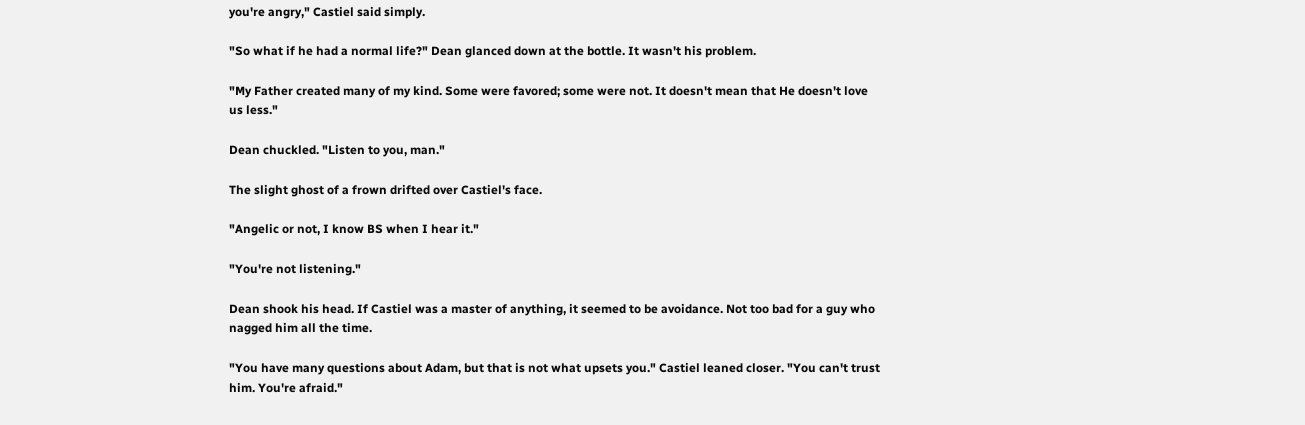you're angry," Castiel said simply.

"So what if he had a normal life?" Dean glanced down at the bottle. It wasn't his problem.

"My Father created many of my kind. Some were favored; some were not. It doesn't mean that He doesn't love us less."

Dean chuckled. "Listen to you, man."

The slight ghost of a frown drifted over Castiel's face.

"Angelic or not, I know BS when I hear it."

"You're not listening."

Dean shook his head. If Castiel was a master of anything, it seemed to be avoidance. Not too bad for a guy who nagged him all the time.

"You have many questions about Adam, but that is not what upsets you." Castiel leaned closer. "You can't trust him. You're afraid."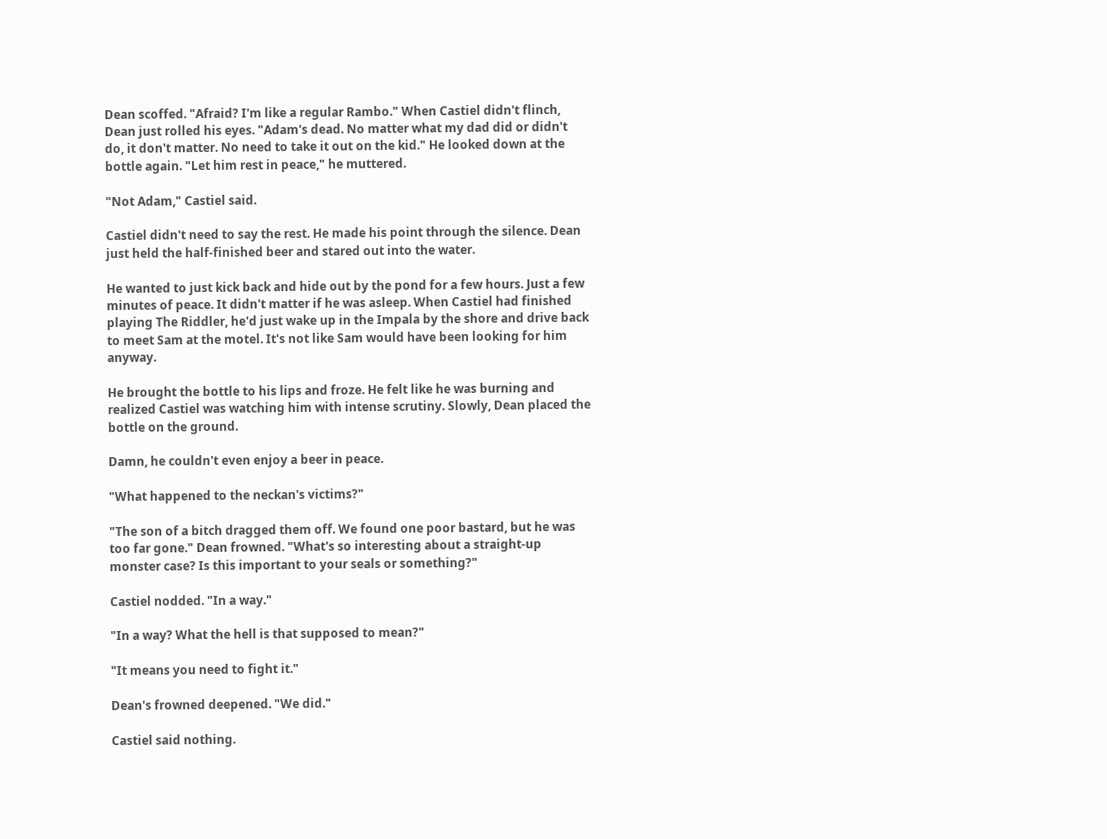Dean scoffed. "Afraid? I'm like a regular Rambo." When Castiel didn't flinch, Dean just rolled his eyes. "Adam's dead. No matter what my dad did or didn't do, it don't matter. No need to take it out on the kid." He looked down at the bottle again. "Let him rest in peace," he muttered.

"Not Adam," Castiel said.

Castiel didn't need to say the rest. He made his point through the silence. Dean just held the half-finished beer and stared out into the water.

He wanted to just kick back and hide out by the pond for a few hours. Just a few minutes of peace. It didn't matter if he was asleep. When Castiel had finished playing The Riddler, he'd just wake up in the Impala by the shore and drive back to meet Sam at the motel. It's not like Sam would have been looking for him anyway.

He brought the bottle to his lips and froze. He felt like he was burning and realized Castiel was watching him with intense scrutiny. Slowly, Dean placed the bottle on the ground.

Damn, he couldn't even enjoy a beer in peace.

"What happened to the neckan's victims?"

"The son of a bitch dragged them off. We found one poor bastard, but he was too far gone." Dean frowned. "What's so interesting about a straight-up monster case? Is this important to your seals or something?"

Castiel nodded. "In a way."

"In a way? What the hell is that supposed to mean?"

"It means you need to fight it."

Dean's frowned deepened. "We did."

Castiel said nothing.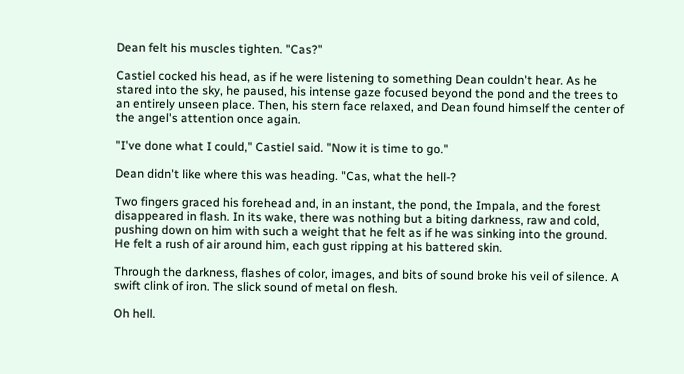Dean felt his muscles tighten. "Cas?"

Castiel cocked his head, as if he were listening to something Dean couldn't hear. As he stared into the sky, he paused, his intense gaze focused beyond the pond and the trees to an entirely unseen place. Then, his stern face relaxed, and Dean found himself the center of the angel's attention once again.

"I've done what I could," Castiel said. "Now it is time to go."

Dean didn't like where this was heading. "Cas, what the hell-?

Two fingers graced his forehead and, in an instant, the pond, the Impala, and the forest disappeared in flash. In its wake, there was nothing but a biting darkness, raw and cold, pushing down on him with such a weight that he felt as if he was sinking into the ground. He felt a rush of air around him, each gust ripping at his battered skin.

Through the darkness, flashes of color, images, and bits of sound broke his veil of silence. A swift clink of iron. The slick sound of metal on flesh.

Oh hell.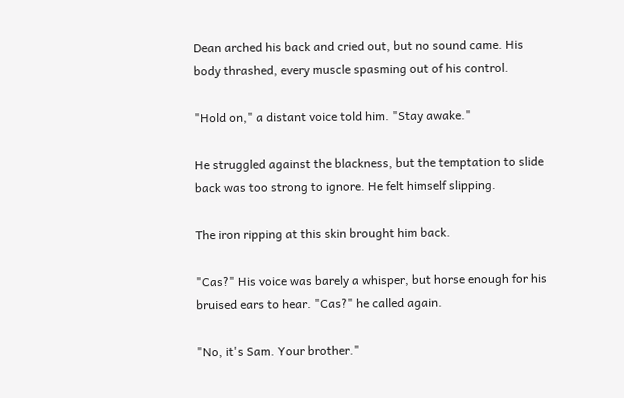Dean arched his back and cried out, but no sound came. His body thrashed, every muscle spasming out of his control.

"Hold on," a distant voice told him. "Stay awake."

He struggled against the blackness, but the temptation to slide back was too strong to ignore. He felt himself slipping.

The iron ripping at this skin brought him back.

"Cas?" His voice was barely a whisper, but horse enough for his bruised ears to hear. "Cas?" he called again.

"No, it's Sam. Your brother."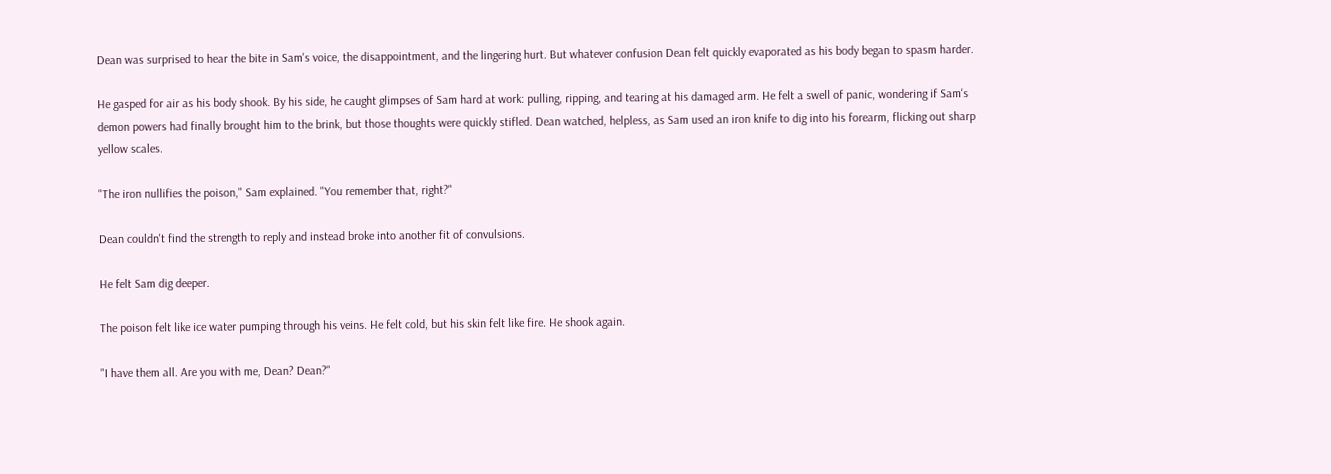Dean was surprised to hear the bite in Sam's voice, the disappointment, and the lingering hurt. But whatever confusion Dean felt quickly evaporated as his body began to spasm harder.

He gasped for air as his body shook. By his side, he caught glimpses of Sam hard at work: pulling, ripping, and tearing at his damaged arm. He felt a swell of panic, wondering if Sam's demon powers had finally brought him to the brink, but those thoughts were quickly stifled. Dean watched, helpless, as Sam used an iron knife to dig into his forearm, flicking out sharp yellow scales.

"The iron nullifies the poison," Sam explained. "You remember that, right?"

Dean couldn't find the strength to reply and instead broke into another fit of convulsions.

He felt Sam dig deeper.

The poison felt like ice water pumping through his veins. He felt cold, but his skin felt like fire. He shook again.

"I have them all. Are you with me, Dean? Dean?"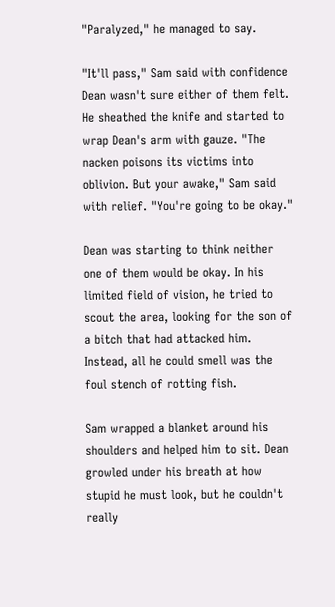"Paralyzed," he managed to say.

"It'll pass," Sam said with confidence Dean wasn't sure either of them felt. He sheathed the knife and started to wrap Dean's arm with gauze. "The nacken poisons its victims into oblivion. But your awake," Sam said with relief. "You're going to be okay."

Dean was starting to think neither one of them would be okay. In his limited field of vision, he tried to scout the area, looking for the son of a bitch that had attacked him. Instead, all he could smell was the foul stench of rotting fish.

Sam wrapped a blanket around his shoulders and helped him to sit. Dean growled under his breath at how stupid he must look, but he couldn't really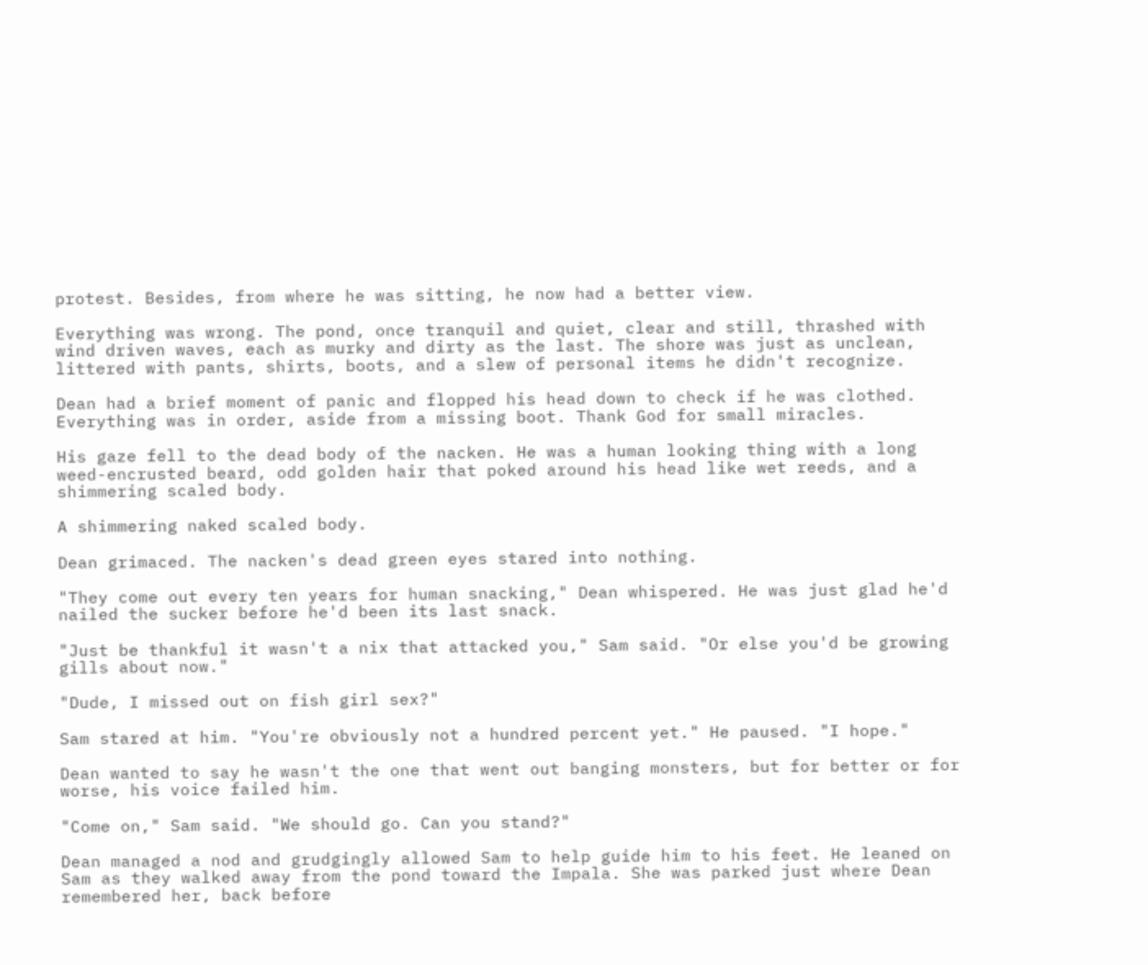protest. Besides, from where he was sitting, he now had a better view.

Everything was wrong. The pond, once tranquil and quiet, clear and still, thrashed with wind driven waves, each as murky and dirty as the last. The shore was just as unclean, littered with pants, shirts, boots, and a slew of personal items he didn't recognize.

Dean had a brief moment of panic and flopped his head down to check if he was clothed. Everything was in order, aside from a missing boot. Thank God for small miracles.

His gaze fell to the dead body of the nacken. He was a human looking thing with a long weed-encrusted beard, odd golden hair that poked around his head like wet reeds, and a shimmering scaled body.

A shimmering naked scaled body.

Dean grimaced. The nacken's dead green eyes stared into nothing.

"They come out every ten years for human snacking," Dean whispered. He was just glad he'd nailed the sucker before he'd been its last snack.

"Just be thankful it wasn't a nix that attacked you," Sam said. "Or else you'd be growing gills about now."

"Dude, I missed out on fish girl sex?"

Sam stared at him. "You're obviously not a hundred percent yet." He paused. "I hope."

Dean wanted to say he wasn't the one that went out banging monsters, but for better or for worse, his voice failed him.

"Come on," Sam said. "We should go. Can you stand?"

Dean managed a nod and grudgingly allowed Sam to help guide him to his feet. He leaned on Sam as they walked away from the pond toward the Impala. She was parked just where Dean remembered her, back before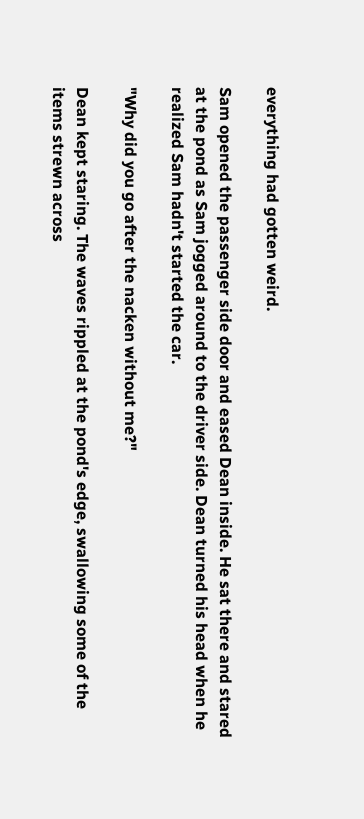everything had gotten weird.

Sam opened the passenger side door and eased Dean inside. He sat there and stared at the pond as Sam jogged around to the driver side. Dean turned his head when he realized Sam hadn't started the car.

"Why did you go after the nacken without me?"

Dean kept staring. The waves rippled at the pond's edge, swallowing some of the items strewn across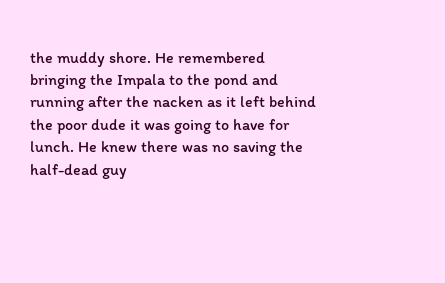the muddy shore. He remembered bringing the Impala to the pond and running after the nacken as it left behind the poor dude it was going to have for lunch. He knew there was no saving the half-dead guy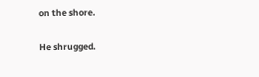on the shore.

He shrugged.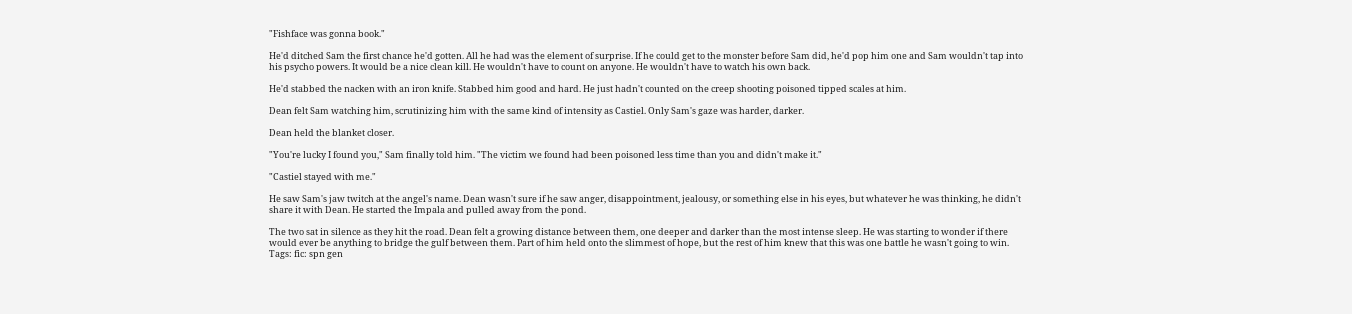"Fishface was gonna book."

He'd ditched Sam the first chance he'd gotten. All he had was the element of surprise. If he could get to the monster before Sam did, he'd pop him one and Sam wouldn't tap into his psycho powers. It would be a nice clean kill. He wouldn't have to count on anyone. He wouldn't have to watch his own back.

He'd stabbed the nacken with an iron knife. Stabbed him good and hard. He just hadn't counted on the creep shooting poisoned tipped scales at him.

Dean felt Sam watching him, scrutinizing him with the same kind of intensity as Castiel. Only Sam's gaze was harder, darker.

Dean held the blanket closer.

"You're lucky I found you," Sam finally told him. "The victim we found had been poisoned less time than you and didn't make it."

"Castiel stayed with me."

He saw Sam's jaw twitch at the angel's name. Dean wasn't sure if he saw anger, disappointment, jealousy, or something else in his eyes, but whatever he was thinking, he didn't share it with Dean. He started the Impala and pulled away from the pond.

The two sat in silence as they hit the road. Dean felt a growing distance between them, one deeper and darker than the most intense sleep. He was starting to wonder if there would ever be anything to bridge the gulf between them. Part of him held onto the slimmest of hope, but the rest of him knew that this was one battle he wasn't going to win.
Tags: fic: spn gen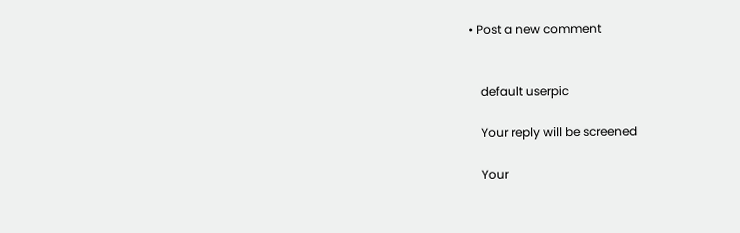• Post a new comment


    default userpic

    Your reply will be screened

    Your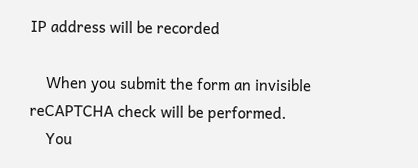IP address will be recorded

    When you submit the form an invisible reCAPTCHA check will be performed.
    You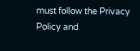must follow the Privacy Policy and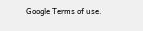Google Terms of use.